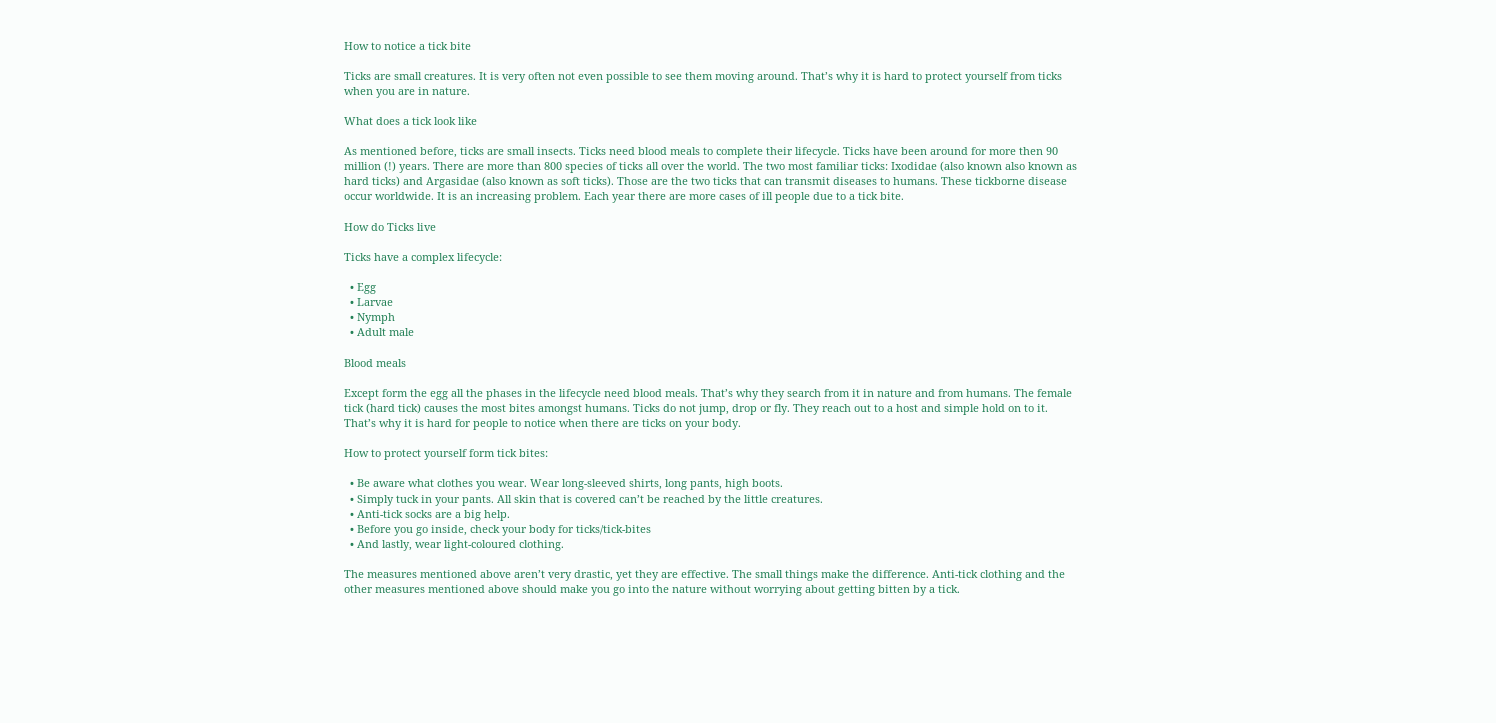How to notice a tick bite

Ticks are small creatures. It is very often not even possible to see them moving around. That’s why it is hard to protect yourself from ticks when you are in nature.

What does a tick look like

As mentioned before, ticks are small insects. Ticks need blood meals to complete their lifecycle. Ticks have been around for more then 90 million (!) years. There are more than 800 species of ticks all over the world. The two most familiar ticks: Ixodidae (also known also known as hard ticks) and Argasidae (also known as soft ticks). Those are the two ticks that can transmit diseases to humans. These tickborne disease occur worldwide. It is an increasing problem. Each year there are more cases of ill people due to a tick bite.

How do Ticks live

Ticks have a complex lifecycle:

  • Egg
  • Larvae
  • Nymph
  • Adult male

Blood meals

Except form the egg all the phases in the lifecycle need blood meals. That’s why they search from it in nature and from humans. The female tick (hard tick) causes the most bites amongst humans. Ticks do not jump, drop or fly. They reach out to a host and simple hold on to it. That’s why it is hard for people to notice when there are ticks on your body.

How to protect yourself form tick bites:

  • Be aware what clothes you wear. Wear long-sleeved shirts, long pants, high boots.
  • Simply tuck in your pants. All skin that is covered can’t be reached by the little creatures.
  • Anti-tick socks are a big help.
  • Before you go inside, check your body for ticks/tick-bites
  • And lastly, wear light-coloured clothing.

The measures mentioned above aren’t very drastic, yet they are effective. The small things make the difference. Anti-tick clothing and the other measures mentioned above should make you go into the nature without worrying about getting bitten by a tick.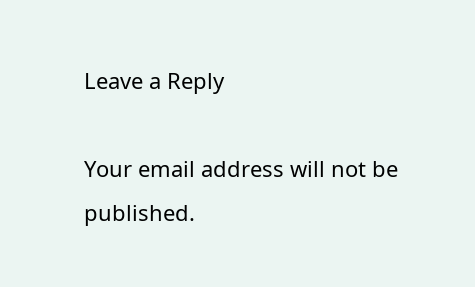Leave a Reply

Your email address will not be published.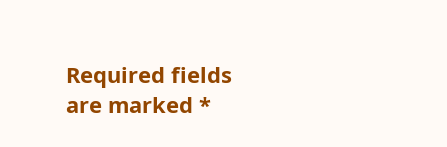Required fields are marked *